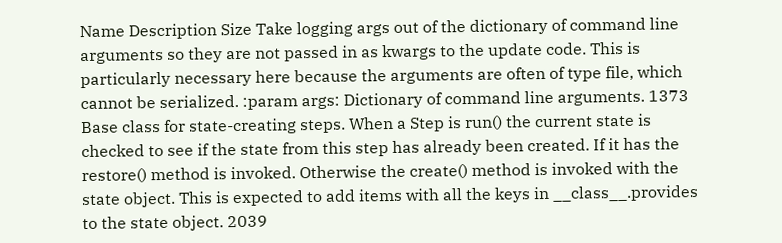Name Description Size Take logging args out of the dictionary of command line arguments so they are not passed in as kwargs to the update code. This is particularly necessary here because the arguments are often of type file, which cannot be serialized. :param args: Dictionary of command line arguments. 1373 Base class for state-creating steps. When a Step is run() the current state is checked to see if the state from this step has already been created. If it has the restore() method is invoked. Otherwise the create() method is invoked with the state object. This is expected to add items with all the keys in __class__.provides to the state object. 2039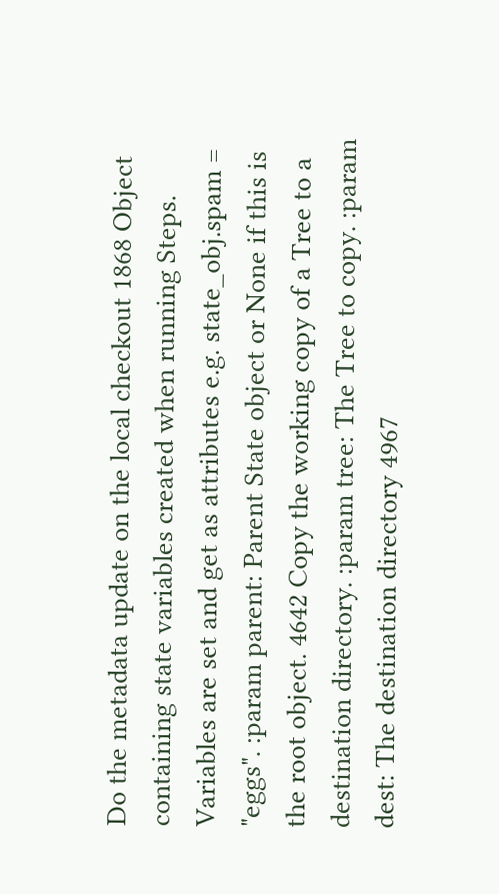Do the metadata update on the local checkout 1868 Object containing state variables created when running Steps. Variables are set and get as attributes e.g. state_obj.spam = "eggs". :param parent: Parent State object or None if this is the root object. 4642 Copy the working copy of a Tree to a destination directory. :param tree: The Tree to copy. :param dest: The destination directory 4967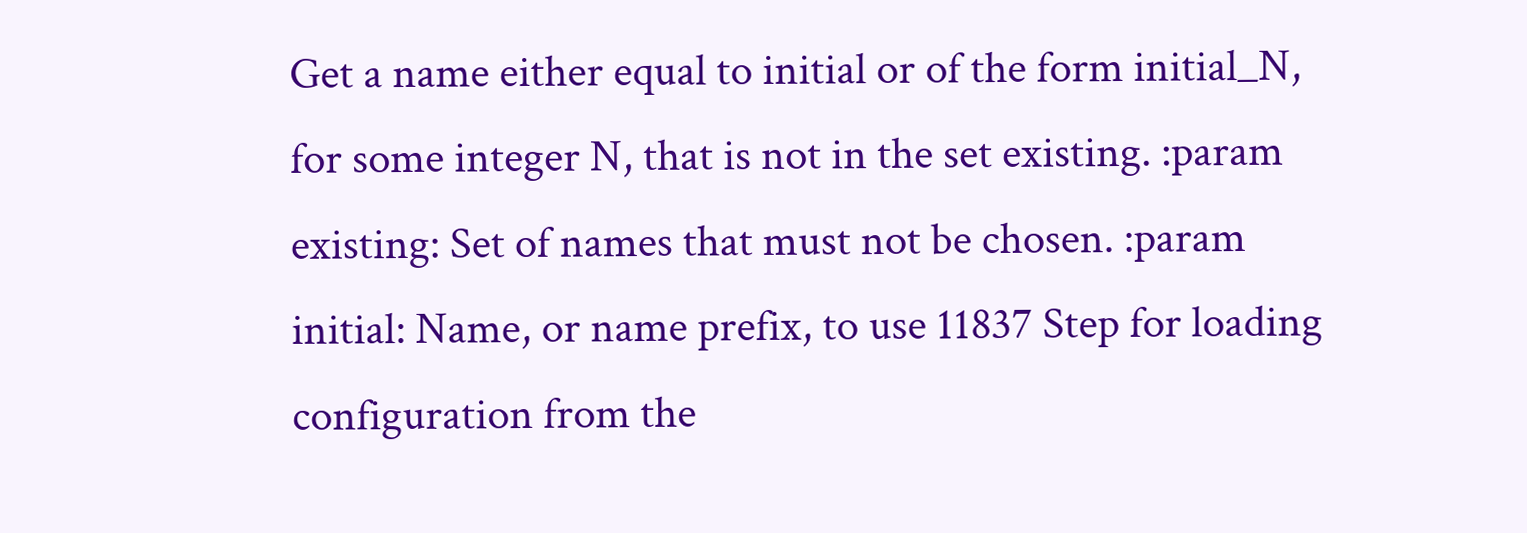Get a name either equal to initial or of the form initial_N, for some integer N, that is not in the set existing. :param existing: Set of names that must not be chosen. :param initial: Name, or name prefix, to use 11837 Step for loading configuration from the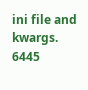ini file and kwargs. 6445